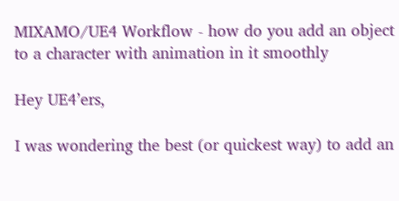MIXAMO/UE4 Workflow - how do you add an object to a character with animation in it smoothly

Hey UE4’ers,

I was wondering the best (or quickest way) to add an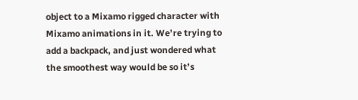object to a Mixamo rigged character with Mixamo animations in it. We’re trying to add a backpack, and just wondered what the smoothest way would be so it’s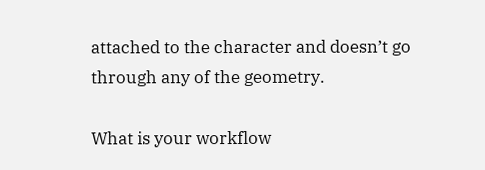attached to the character and doesn’t go through any of the geometry.

What is your workflow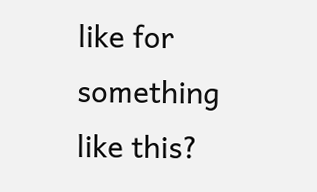like for something like this?